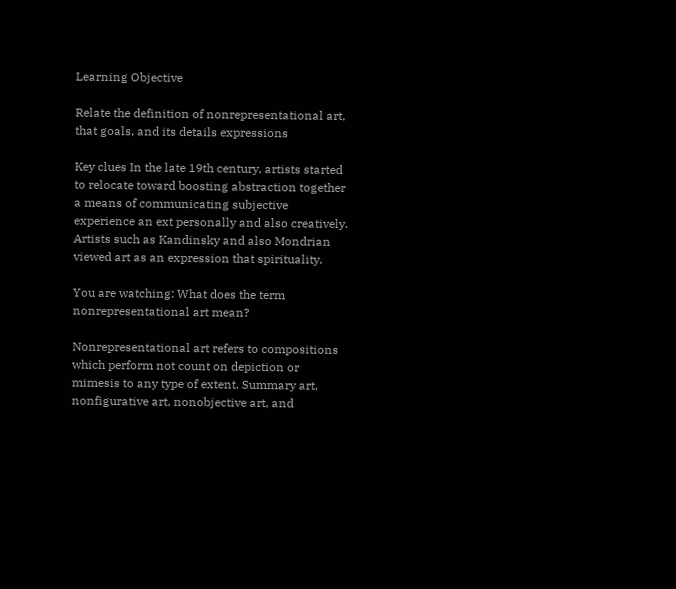Learning Objective

Relate the definition of nonrepresentational art, that goals, and its details expressions

Key clues In the late 19th century, artists started to relocate toward boosting abstraction together a means of communicating subjective experience an ext personally and also creatively. Artists such as Kandinsky and also Mondrian viewed art as an expression that spirituality.

You are watching: What does the term nonrepresentational art mean?

Nonrepresentational art refers to compositions which perform not count on depiction or mimesis to any type of extent. Summary art, nonfigurative art, nonobjective art, and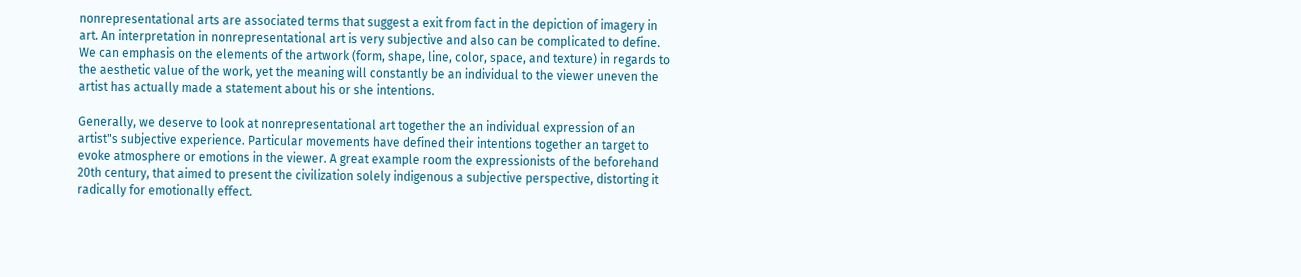nonrepresentational arts are associated terms that suggest a exit from fact in the depiction of imagery in art. An interpretation in nonrepresentational art is very subjective and also can be complicated to define. We can emphasis on the elements of the artwork (form, shape, line, color, space, and texture) in regards to the aesthetic value of the work, yet the meaning will constantly be an individual to the viewer uneven the artist has actually made a statement about his or she intentions.

Generally, we deserve to look at nonrepresentational art together the an individual expression of an artist"s subjective experience. Particular movements have defined their intentions together an target to evoke atmosphere or emotions in the viewer. A great example room the expressionists of the beforehand 20th century, that aimed to present the civilization solely indigenous a subjective perspective, distorting it radically for emotionally effect.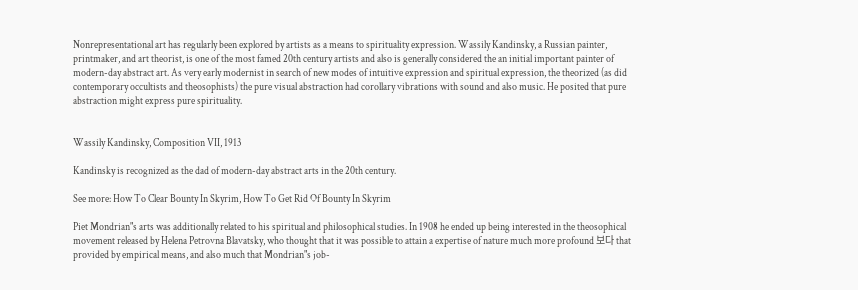Nonrepresentational art has regularly been explored by artists as a means to spirituality expression. Wassily Kandinsky, a Russian painter, printmaker, and art theorist, is one of the most famed 20th century artists and also is generally considered the an initial important painter of modern-day abstract art. As very early modernist in search of new modes of intuitive expression and spiritual expression, the theorized (as did contemporary occultists and theosophists) the pure visual abstraction had corollary vibrations with sound and also music. He posited that pure abstraction might express pure spirituality.


Wassily Kandinsky, Composition VII, 1913

Kandinsky is recognized as the dad of modern-day abstract arts in the 20th century.

See more: How To Clear Bounty In Skyrim, How To Get Rid Of Bounty In Skyrim

Piet Mondrian"s arts was additionally related to his spiritual and philosophical studies. In 1908 he ended up being interested in the theosophical movement released by Helena Petrovna Blavatsky, who thought that it was possible to attain a expertise of nature much more profound 보다 that provided by empirical means, and also much that Mondrian"s job-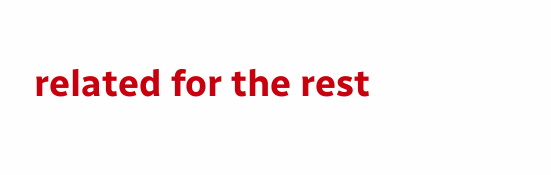related for the rest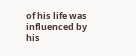of his life was influenced by his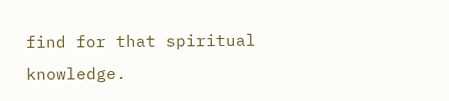find for that spiritual knowledge.